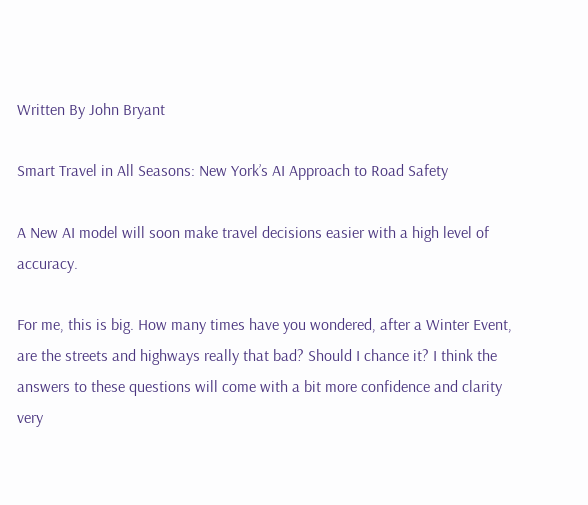Written By John Bryant

Smart Travel in All Seasons: New York’s AI Approach to Road Safety

A New AI model will soon make travel decisions easier with a high level of accuracy.

For me, this is big. How many times have you wondered, after a Winter Event, are the streets and highways really that bad? Should I chance it? I think the answers to these questions will come with a bit more confidence and clarity very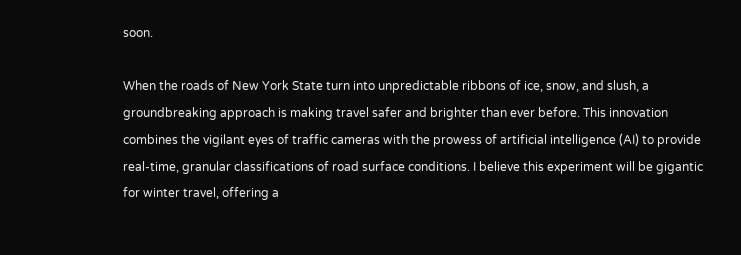soon.

When the roads of New York State turn into unpredictable ribbons of ice, snow, and slush, a groundbreaking approach is making travel safer and brighter than ever before. This innovation combines the vigilant eyes of traffic cameras with the prowess of artificial intelligence (AI) to provide real-time, granular classifications of road surface conditions. I believe this experiment will be gigantic for winter travel, offering a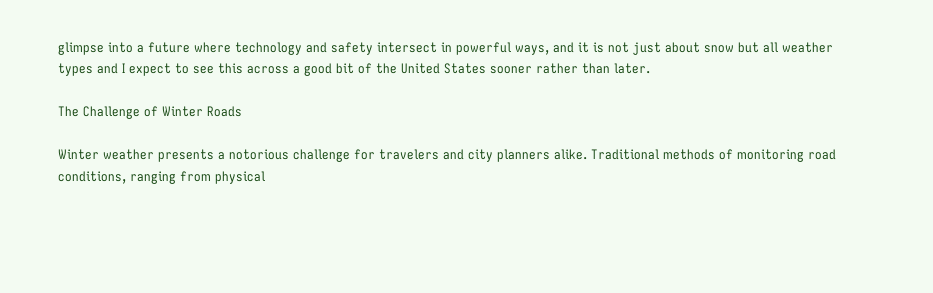glimpse into a future where technology and safety intersect in powerful ways, and it is not just about snow but all weather types and I expect to see this across a good bit of the United States sooner rather than later.

The Challenge of Winter Roads

Winter weather presents a notorious challenge for travelers and city planners alike. Traditional methods of monitoring road conditions, ranging from physical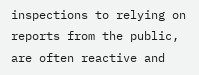inspections to relying on reports from the public, are often reactive and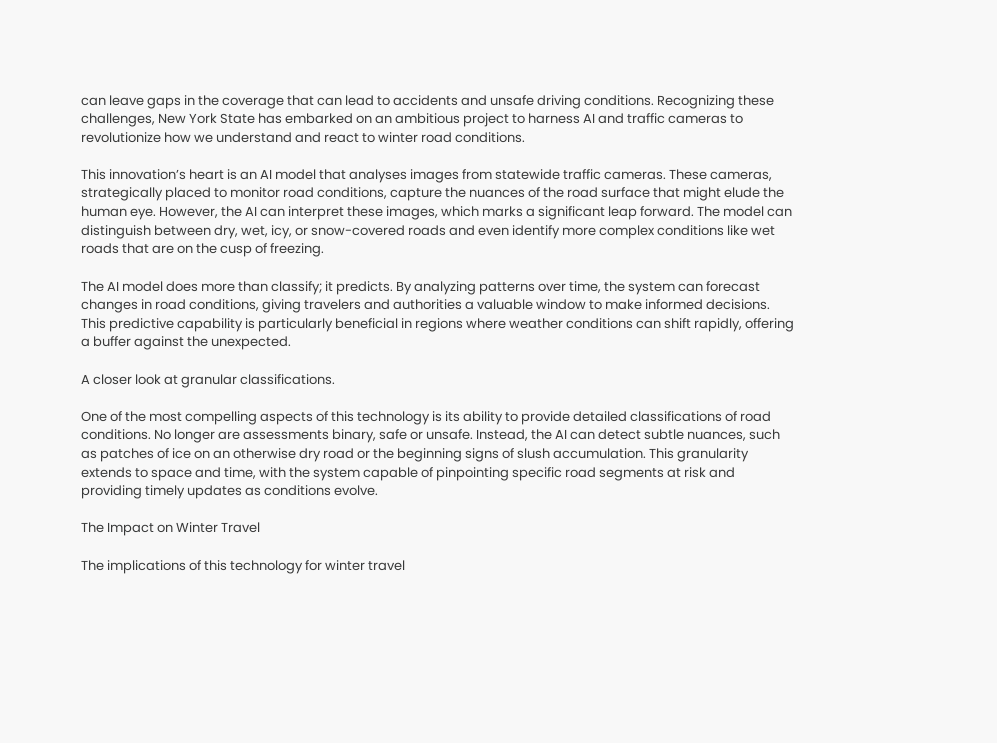can leave gaps in the coverage that can lead to accidents and unsafe driving conditions. Recognizing these challenges, New York State has embarked on an ambitious project to harness AI and traffic cameras to revolutionize how we understand and react to winter road conditions.

This innovation’s heart is an AI model that analyses images from statewide traffic cameras. These cameras, strategically placed to monitor road conditions, capture the nuances of the road surface that might elude the human eye. However, the AI can interpret these images, which marks a significant leap forward. The model can distinguish between dry, wet, icy, or snow-covered roads and even identify more complex conditions like wet roads that are on the cusp of freezing.

The AI model does more than classify; it predicts. By analyzing patterns over time, the system can forecast changes in road conditions, giving travelers and authorities a valuable window to make informed decisions. This predictive capability is particularly beneficial in regions where weather conditions can shift rapidly, offering a buffer against the unexpected.

A closer look at granular classifications.

One of the most compelling aspects of this technology is its ability to provide detailed classifications of road conditions. No longer are assessments binary, safe or unsafe. Instead, the AI can detect subtle nuances, such as patches of ice on an otherwise dry road or the beginning signs of slush accumulation. This granularity extends to space and time, with the system capable of pinpointing specific road segments at risk and providing timely updates as conditions evolve.

The Impact on Winter Travel

The implications of this technology for winter travel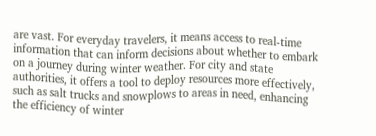are vast. For everyday travelers, it means access to real-time information that can inform decisions about whether to embark on a journey during winter weather. For city and state authorities, it offers a tool to deploy resources more effectively, such as salt trucks and snowplows to areas in need, enhancing the efficiency of winter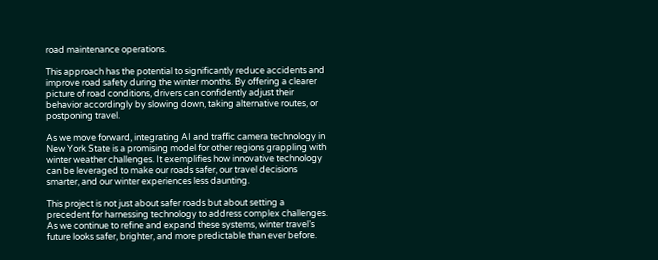road maintenance operations.

This approach has the potential to significantly reduce accidents and improve road safety during the winter months. By offering a clearer picture of road conditions, drivers can confidently adjust their behavior accordingly by slowing down, taking alternative routes, or postponing travel.

As we move forward, integrating AI and traffic camera technology in New York State is a promising model for other regions grappling with winter weather challenges. It exemplifies how innovative technology can be leveraged to make our roads safer, our travel decisions smarter, and our winter experiences less daunting.

This project is not just about safer roads but about setting a precedent for harnessing technology to address complex challenges. As we continue to refine and expand these systems, winter travel’s future looks safer, brighter, and more predictable than ever before.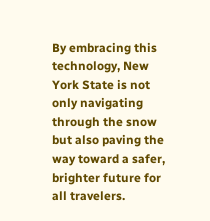By embracing this technology, New York State is not only navigating through the snow but also paving the way toward a safer, brighter future for all travelers.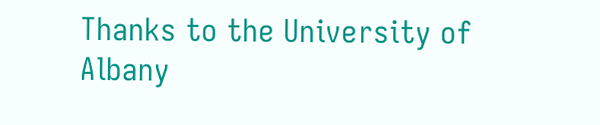Thanks to the University of Albany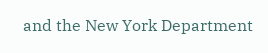and the New York Department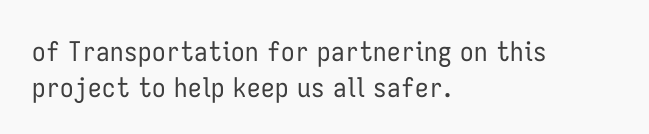of Transportation for partnering on this project to help keep us all safer.